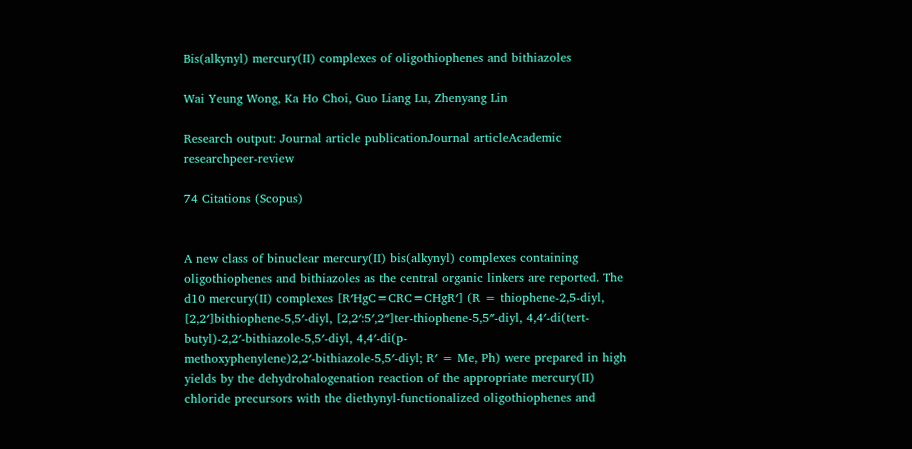Bis(alkynyl) mercury(II) complexes of oligothiophenes and bithiazoles

Wai Yeung Wong, Ka Ho Choi, Guo Liang Lu, Zhenyang Lin

Research output: Journal article publicationJournal articleAcademic researchpeer-review

74 Citations (Scopus)


A new class of binuclear mercury(II) bis(alkynyl) complexes containing oligothiophenes and bithiazoles as the central organic linkers are reported. The d10 mercury(II) complexes [R′HgC≡CRC≡CHgR′] (R = thiophene-2,5-diyl, [2,2′]bithiophene-5,5′-diyl, [2,2′:5′,2″]ter-thiophene-5,5″-diyl, 4,4′-di(tert-butyl)-2,2′-bithiazole-5,5′-diyl, 4,4′-di(p-methoxyphenylene)2,2′-bithiazole-5,5′-diyl; R′ = Me, Ph) were prepared in high yields by the dehydrohalogenation reaction of the appropriate mercury(II) chloride precursors with the diethynyl-functionalized oligothiophenes and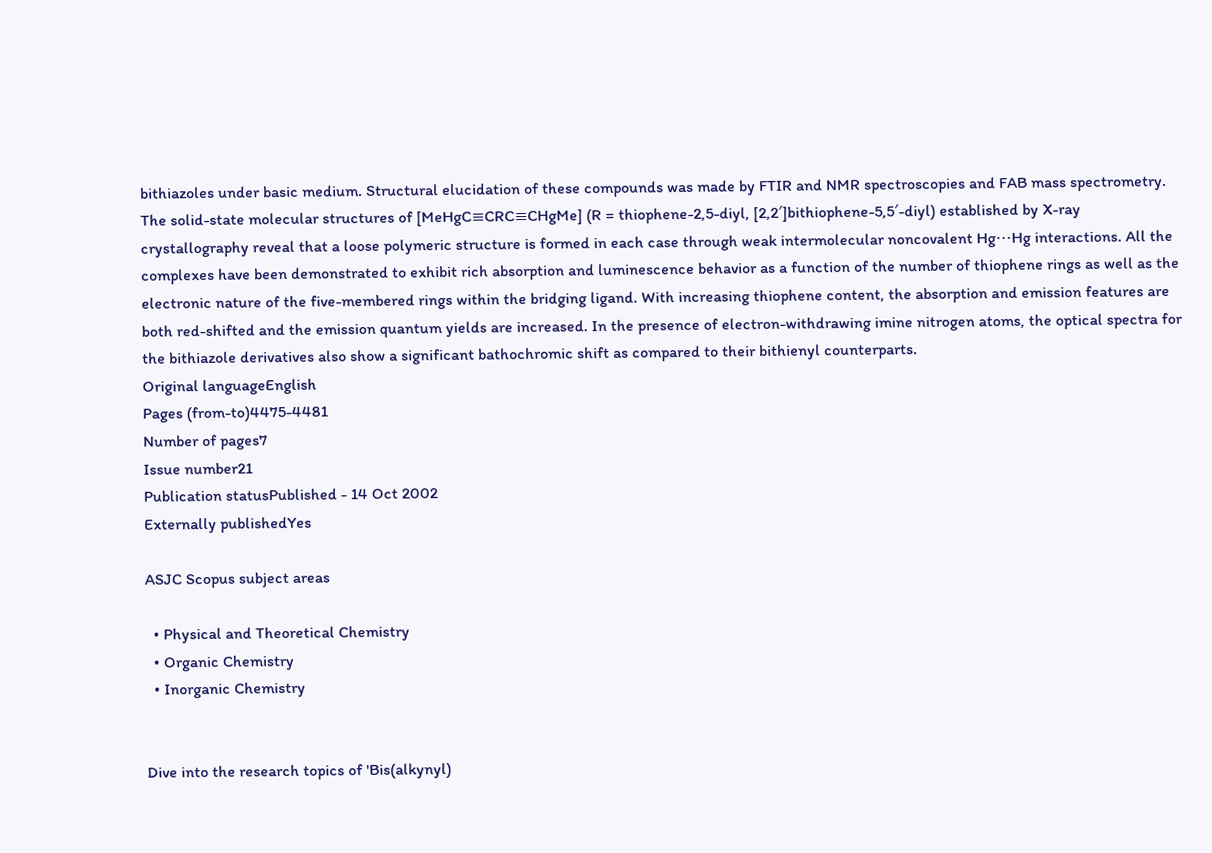bithiazoles under basic medium. Structural elucidation of these compounds was made by FTIR and NMR spectroscopies and FAB mass spectrometry. The solid-state molecular structures of [MeHgC≡CRC≡CHgMe] (R = thiophene-2,5-diyl, [2,2′]bithiophene-5,5′-diyl) established by X-ray crystallography reveal that a loose polymeric structure is formed in each case through weak intermolecular noncovalent Hg⋯Hg interactions. All the complexes have been demonstrated to exhibit rich absorption and luminescence behavior as a function of the number of thiophene rings as well as the electronic nature of the five-membered rings within the bridging ligand. With increasing thiophene content, the absorption and emission features are both red-shifted and the emission quantum yields are increased. In the presence of electron-withdrawing imine nitrogen atoms, the optical spectra for the bithiazole derivatives also show a significant bathochromic shift as compared to their bithienyl counterparts.
Original languageEnglish
Pages (from-to)4475-4481
Number of pages7
Issue number21
Publication statusPublished - 14 Oct 2002
Externally publishedYes

ASJC Scopus subject areas

  • Physical and Theoretical Chemistry
  • Organic Chemistry
  • Inorganic Chemistry


Dive into the research topics of 'Bis(alkynyl)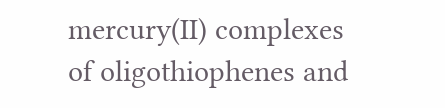mercury(II) complexes of oligothiophenes and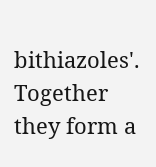bithiazoles'. Together they form a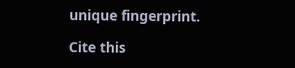unique fingerprint.

Cite this